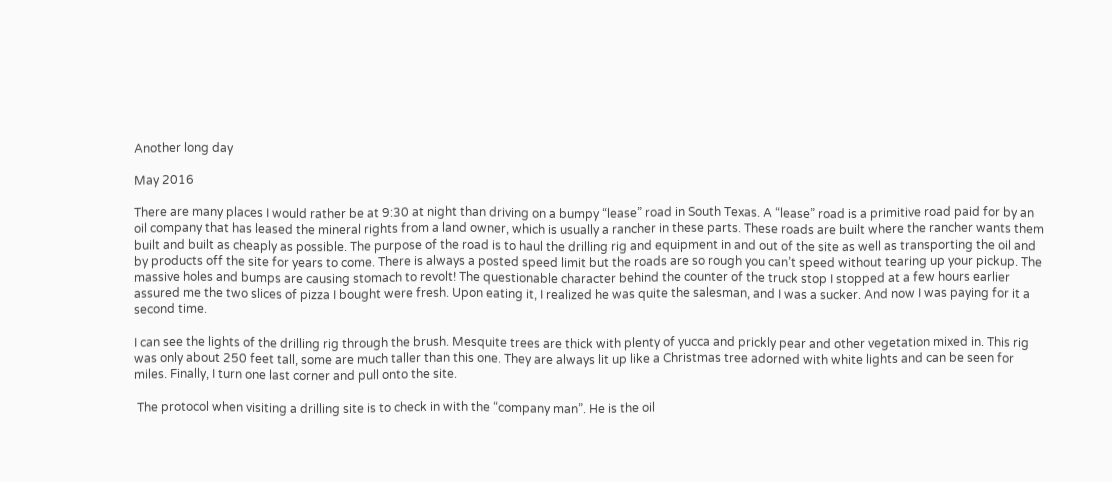Another long day

May 2016

There are many places I would rather be at 9:30 at night than driving on a bumpy “lease” road in South Texas. A “lease” road is a primitive road paid for by an oil company that has leased the mineral rights from a land owner, which is usually a rancher in these parts. These roads are built where the rancher wants them built and built as cheaply as possible. The purpose of the road is to haul the drilling rig and equipment in and out of the site as well as transporting the oil and by products off the site for years to come. There is always a posted speed limit but the roads are so rough you can’t speed without tearing up your pickup. The massive holes and bumps are causing stomach to revolt! The questionable character behind the counter of the truck stop I stopped at a few hours earlier assured me the two slices of pizza I bought were fresh. Upon eating it, I realized he was quite the salesman, and I was a sucker. And now I was paying for it a second time.

I can see the lights of the drilling rig through the brush. Mesquite trees are thick with plenty of yucca and prickly pear and other vegetation mixed in. This rig was only about 250 feet tall, some are much taller than this one. They are always lit up like a Christmas tree adorned with white lights and can be seen for miles. Finally, I turn one last corner and pull onto the site.

 The protocol when visiting a drilling site is to check in with the “company man”. He is the oil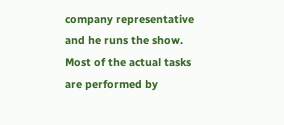company representative and he runs the show. Most of the actual tasks are performed by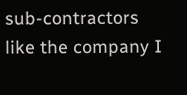sub-contractors like the company I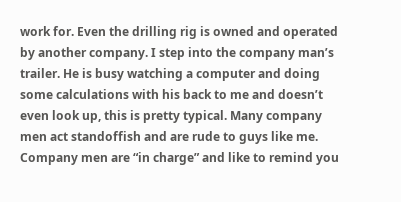work for. Even the drilling rig is owned and operated by another company. I step into the company man’s trailer. He is busy watching a computer and doing some calculations with his back to me and doesn’t even look up, this is pretty typical. Many company men act standoffish and are rude to guys like me. Company men are “in charge” and like to remind you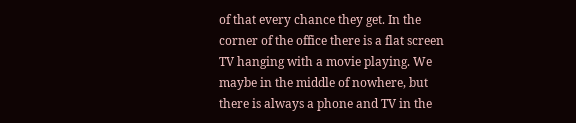of that every chance they get. In the corner of the office there is a flat screen TV hanging with a movie playing. We maybe in the middle of nowhere, but there is always a phone and TV in the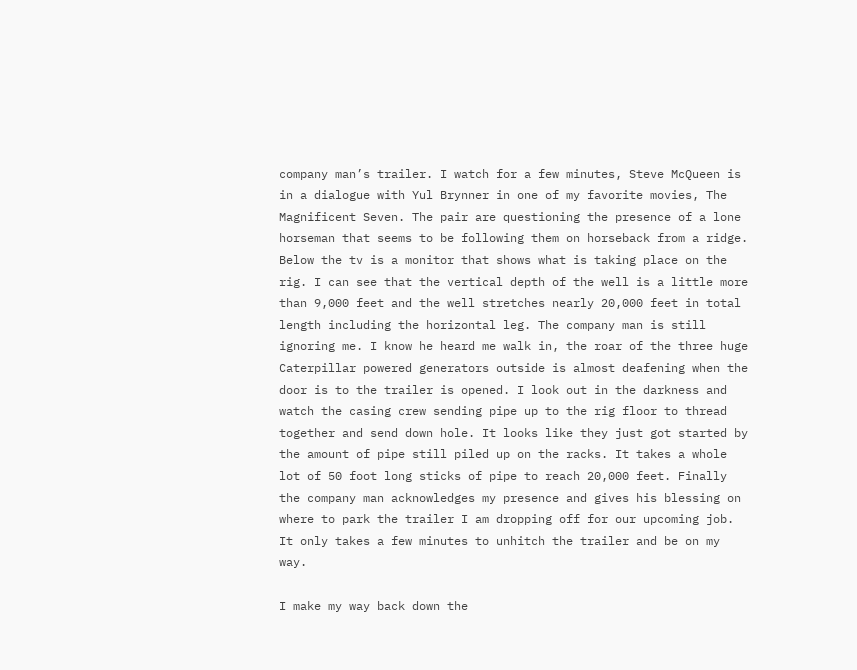company man’s trailer. I watch for a few minutes, Steve McQueen is in a dialogue with Yul Brynner in one of my favorite movies, The Magnificent Seven. The pair are questioning the presence of a lone horseman that seems to be following them on horseback from a ridge. Below the tv is a monitor that shows what is taking place on the rig. I can see that the vertical depth of the well is a little more than 9,000 feet and the well stretches nearly 20,000 feet in total length including the horizontal leg. The company man is still ignoring me. I know he heard me walk in, the roar of the three huge Caterpillar powered generators outside is almost deafening when the door is to the trailer is opened. I look out in the darkness and watch the casing crew sending pipe up to the rig floor to thread together and send down hole. It looks like they just got started by the amount of pipe still piled up on the racks. It takes a whole lot of 50 foot long sticks of pipe to reach 20,000 feet. Finally the company man acknowledges my presence and gives his blessing on where to park the trailer I am dropping off for our upcoming job. It only takes a few minutes to unhitch the trailer and be on my way.

I make my way back down the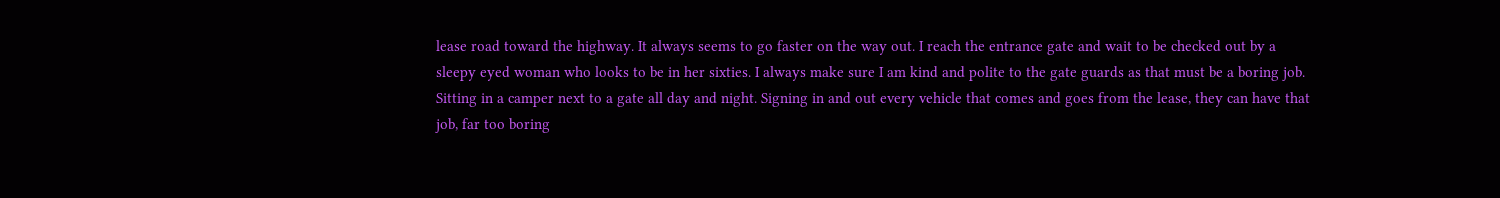lease road toward the highway. It always seems to go faster on the way out. I reach the entrance gate and wait to be checked out by a sleepy eyed woman who looks to be in her sixties. I always make sure I am kind and polite to the gate guards as that must be a boring job. Sitting in a camper next to a gate all day and night. Signing in and out every vehicle that comes and goes from the lease, they can have that job, far too boring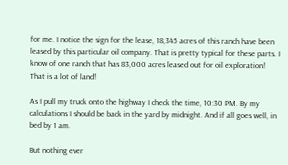for me. I notice the sign for the lease, 18,345 acres of this ranch have been leased by this particular oil company. That is pretty typical for these parts. I know of one ranch that has 83,000 acres leased out for oil exploration! That is a lot of land!

As I pull my truck onto the highway I check the time, 10:30 PM. By my calculations I should be back in the yard by midnight. And if all goes well, in bed by 1 am.

But nothing ever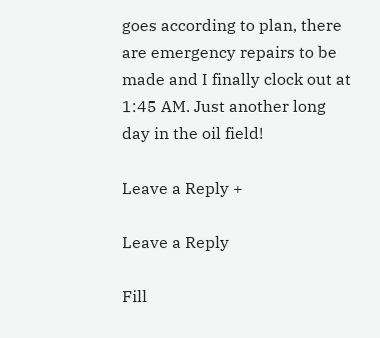goes according to plan, there are emergency repairs to be made and I finally clock out at 1:45 AM. Just another long day in the oil field!

Leave a Reply +

Leave a Reply

Fill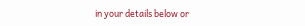in your details below or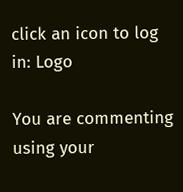click an icon to log in: Logo

You are commenting using your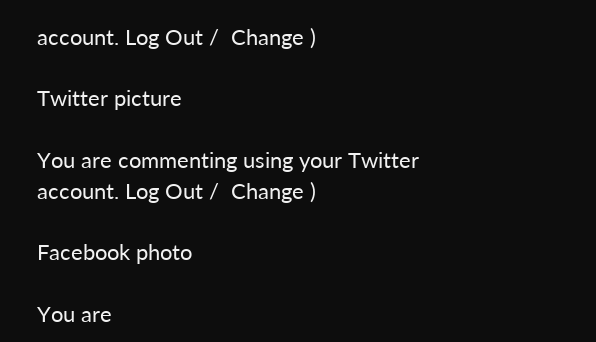account. Log Out /  Change )

Twitter picture

You are commenting using your Twitter account. Log Out /  Change )

Facebook photo

You are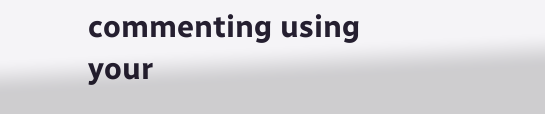commenting using your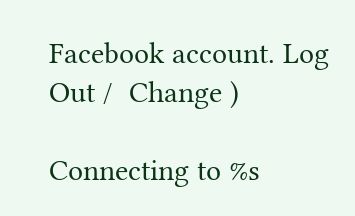Facebook account. Log Out /  Change )

Connecting to %s